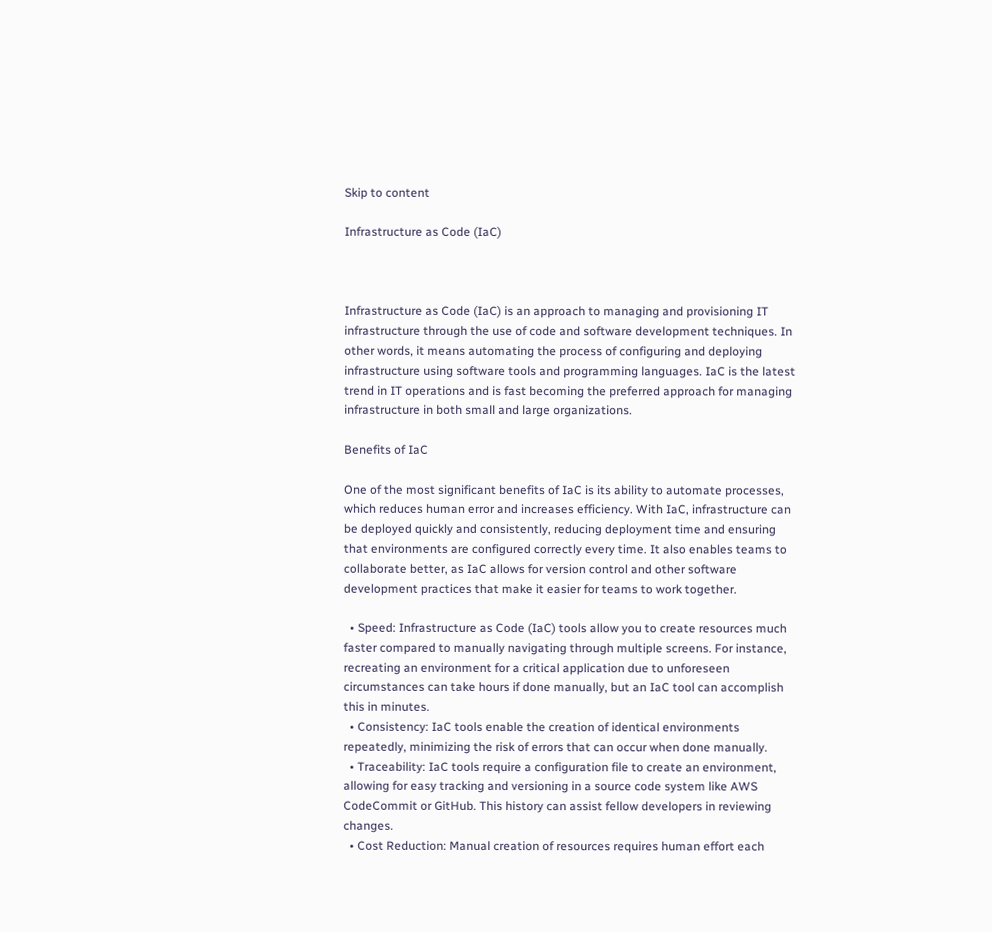Skip to content

Infrastructure as Code (IaC)



Infrastructure as Code (IaC) is an approach to managing and provisioning IT infrastructure through the use of code and software development techniques. In other words, it means automating the process of configuring and deploying infrastructure using software tools and programming languages. IaC is the latest trend in IT operations and is fast becoming the preferred approach for managing infrastructure in both small and large organizations.

Benefits of IaC

One of the most significant benefits of IaC is its ability to automate processes, which reduces human error and increases efficiency. With IaC, infrastructure can be deployed quickly and consistently, reducing deployment time and ensuring that environments are configured correctly every time. It also enables teams to collaborate better, as IaC allows for version control and other software development practices that make it easier for teams to work together.

  • Speed: Infrastructure as Code (IaC) tools allow you to create resources much faster compared to manually navigating through multiple screens. For instance, recreating an environment for a critical application due to unforeseen circumstances can take hours if done manually, but an IaC tool can accomplish this in minutes.
  • Consistency: IaC tools enable the creation of identical environments repeatedly, minimizing the risk of errors that can occur when done manually.
  • Traceability: IaC tools require a configuration file to create an environment, allowing for easy tracking and versioning in a source code system like AWS CodeCommit or GitHub. This history can assist fellow developers in reviewing changes.
  • Cost Reduction: Manual creation of resources requires human effort each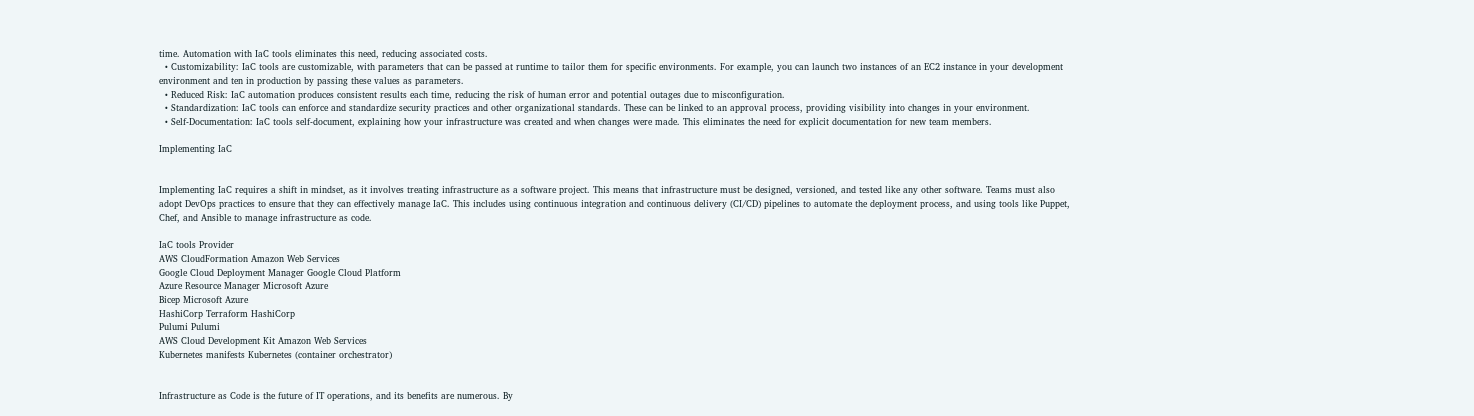time. Automation with IaC tools eliminates this need, reducing associated costs.
  • Customizability: IaC tools are customizable, with parameters that can be passed at runtime to tailor them for specific environments. For example, you can launch two instances of an EC2 instance in your development environment and ten in production by passing these values as parameters.
  • Reduced Risk: IaC automation produces consistent results each time, reducing the risk of human error and potential outages due to misconfiguration.
  • Standardization: IaC tools can enforce and standardize security practices and other organizational standards. These can be linked to an approval process, providing visibility into changes in your environment.
  • Self-Documentation: IaC tools self-document, explaining how your infrastructure was created and when changes were made. This eliminates the need for explicit documentation for new team members.

Implementing IaC


Implementing IaC requires a shift in mindset, as it involves treating infrastructure as a software project. This means that infrastructure must be designed, versioned, and tested like any other software. Teams must also adopt DevOps practices to ensure that they can effectively manage IaC. This includes using continuous integration and continuous delivery (CI/CD) pipelines to automate the deployment process, and using tools like Puppet, Chef, and Ansible to manage infrastructure as code.

IaC tools Provider
AWS CloudFormation Amazon Web Services
Google Cloud Deployment Manager Google Cloud Platform
Azure Resource Manager Microsoft Azure
Bicep Microsoft Azure
HashiCorp Terraform HashiCorp
Pulumi Pulumi
AWS Cloud Development Kit Amazon Web Services
Kubernetes manifests Kubernetes (container orchestrator)


Infrastructure as Code is the future of IT operations, and its benefits are numerous. By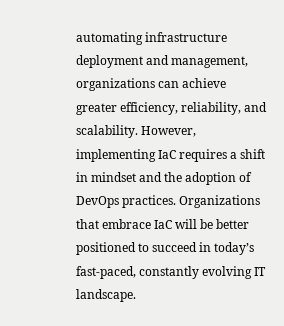automating infrastructure deployment and management, organizations can achieve greater efficiency, reliability, and scalability. However, implementing IaC requires a shift in mindset and the adoption of DevOps practices. Organizations that embrace IaC will be better positioned to succeed in today’s fast-paced, constantly evolving IT landscape.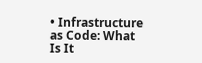• Infrastructure as Code: What Is It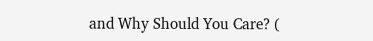and Why Should You Care? (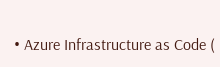• Azure Infrastructure as Code (